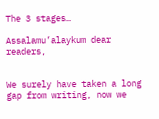The 3 stages…

Assalamu’alaykum dear readers,


We surely have taken a long gap from writing, now we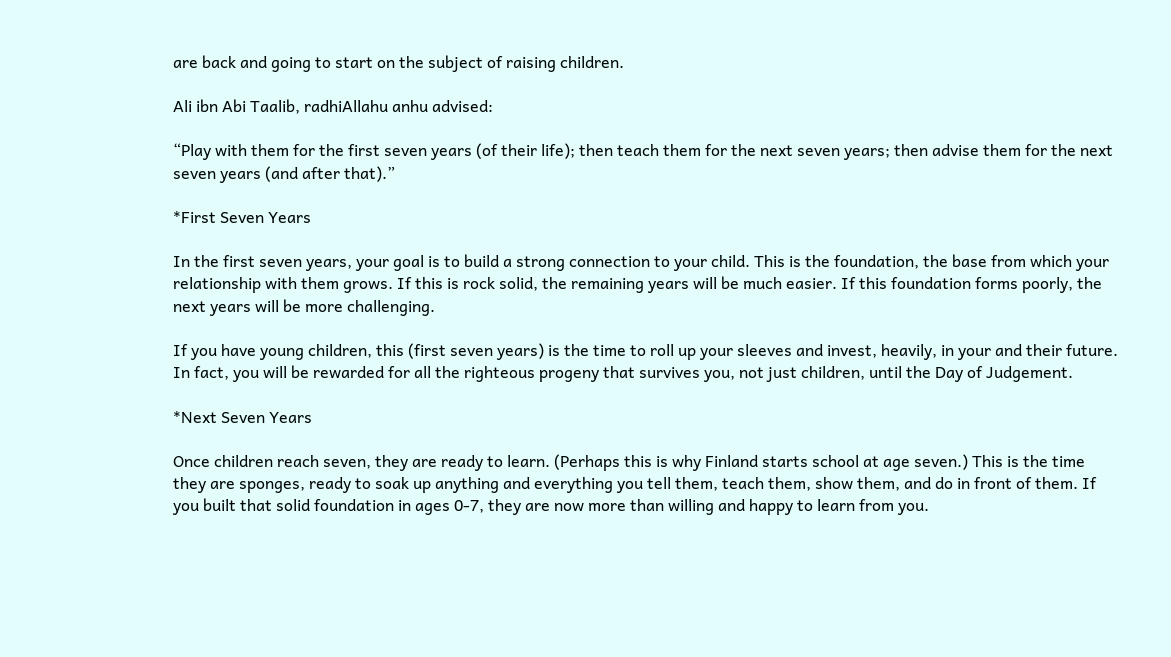are back and going to start on the subject of raising children.

Ali ibn Abi Taalib, radhiAllahu anhu advised:

“Play with them for the first seven years (of their life); then teach them for the next seven years; then advise them for the next seven years (and after that).”

*First Seven Years

In the first seven years, your goal is to build a strong connection to your child. This is the foundation, the base from which your relationship with them grows. If this is rock solid, the remaining years will be much easier. If this foundation forms poorly, the next years will be more challenging.

If you have young children, this (first seven years) is the time to roll up your sleeves and invest, heavily, in your and their future. In fact, you will be rewarded for all the righteous progeny that survives you, not just children, until the Day of Judgement.

*Next Seven Years

Once children reach seven, they are ready to learn. (Perhaps this is why Finland starts school at age seven.) This is the time they are sponges, ready to soak up anything and everything you tell them, teach them, show them, and do in front of them. If you built that solid foundation in ages 0-7, they are now more than willing and happy to learn from you.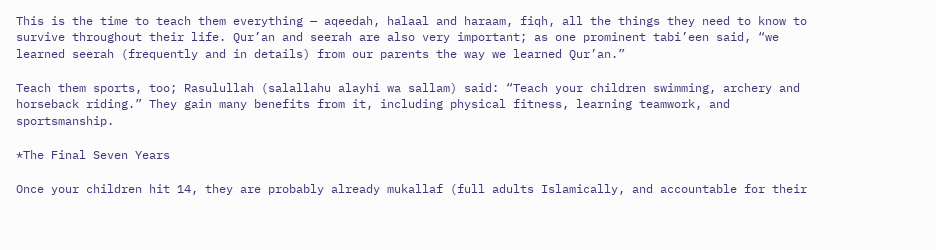This is the time to teach them everything — aqeedah, halaal and haraam, fiqh, all the things they need to know to survive throughout their life. Qur’an and seerah are also very important; as one prominent tabi’een said, “we learned seerah (frequently and in details) from our parents the way we learned Qur’an.”

Teach them sports, too; Rasulullah (salallahu alayhi wa sallam) said: “Teach your children swimming, archery and horseback riding.” They gain many benefits from it, including physical fitness, learning teamwork, and sportsmanship.

*The Final Seven Years

Once your children hit 14, they are probably already mukallaf (full adults Islamically, and accountable for their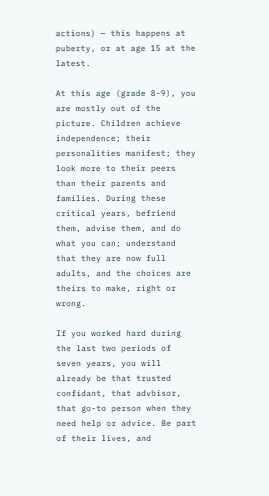actions) — this happens at puberty, or at age 15 at the latest.

At this age (grade 8-9), you are mostly out of the picture. Children achieve independence; their personalities manifest; they look more to their peers than their parents and families. During these critical years, befriend them, advise them, and do what you can; understand that they are now full adults, and the choices are theirs to make, right or wrong.

If you worked hard during the last two periods of seven years, you will already be that trusted confidant, that advbisor, that go-to person when they need help or advice. Be part of their lives, and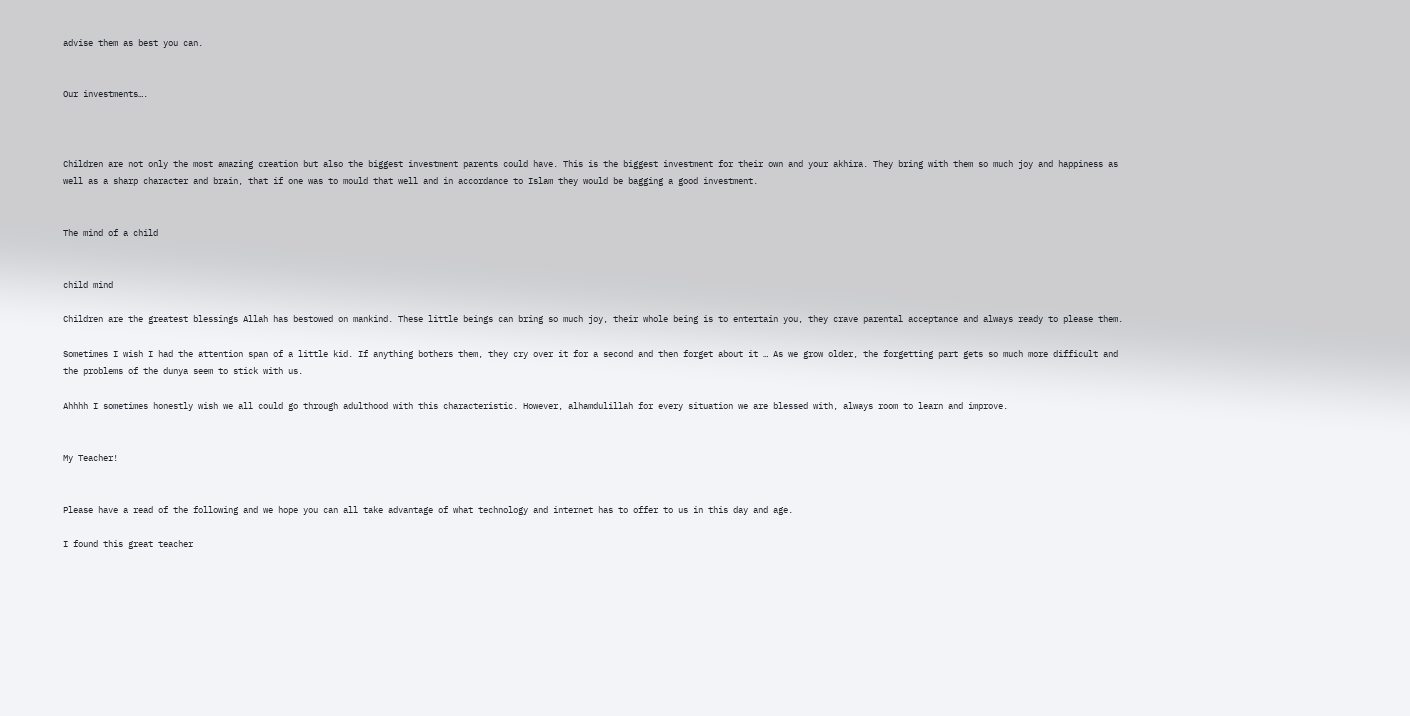advise them as best you can.


Our investments….



Children are not only the most amazing creation but also the biggest investment parents could have. This is the biggest investment for their own and your akhira. They bring with them so much joy and happiness as well as a sharp character and brain, that if one was to mould that well and in accordance to Islam they would be bagging a good investment.


The mind of a child


child mind

Children are the greatest blessings Allah has bestowed on mankind. These little beings can bring so much joy, their whole being is to entertain you, they crave parental acceptance and always ready to please them.

Sometimes I wish I had the attention span of a little kid. If anything bothers them, they cry over it for a second and then forget about it … As we grow older, the forgetting part gets so much more difficult and the problems of the dunya seem to stick with us.

Ahhhh I sometimes honestly wish we all could go through adulthood with this characteristic. However, alhamdulillah for every situation we are blessed with, always room to learn and improve.


My Teacher!


Please have a read of the following and we hope you can all take advantage of what technology and internet has to offer to us in this day and age.

I found this great teacher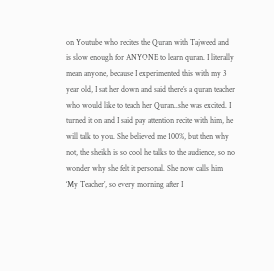on Youtube who recites the Quran with Tajweed and is slow enough for ANYONE to learn quran. I literally mean anyone, because I experimented this with my 3 year old, I sat her down and said there’s a quran teacher who would like to teach her Quran..she was excited. I turned it on and I said pay attention recite with him, he will talk to you. She believed me 100%, but then why not, the sheikh is so cool he talks to the audience, so no wonder why she felt it personal. She now calls him ‘My Teacher’, so every morning after I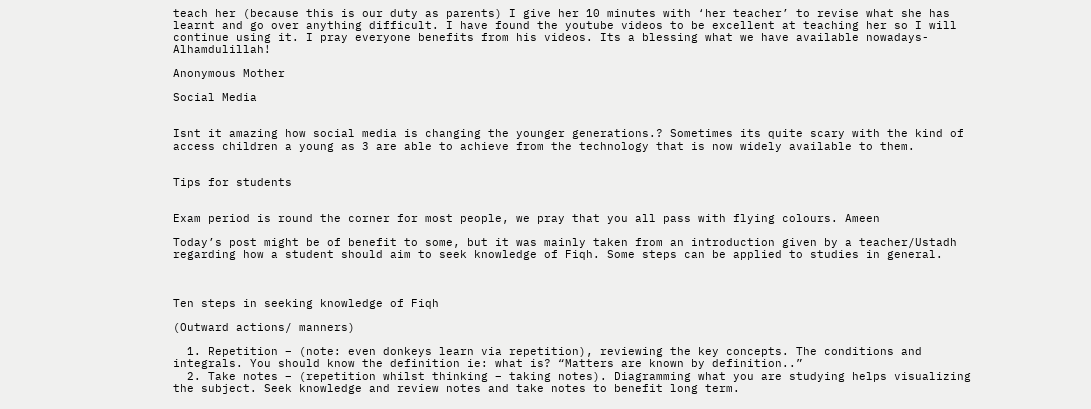teach her (because this is our duty as parents) I give her 10 minutes with ‘her teacher’ to revise what she has learnt and go over anything difficult. I have found the youtube videos to be excellent at teaching her so I will continue using it. I pray everyone benefits from his videos. Its a blessing what we have available nowadays-  Alhamdulillah!

Anonymous Mother

Social Media


Isnt it amazing how social media is changing the younger generations.? Sometimes its quite scary with the kind of access children a young as 3 are able to achieve from the technology that is now widely available to them.


Tips for students


Exam period is round the corner for most people, we pray that you all pass with flying colours. Ameen

Today’s post might be of benefit to some, but it was mainly taken from an introduction given by a teacher/Ustadh regarding how a student should aim to seek knowledge of Fiqh. Some steps can be applied to studies in general.



Ten steps in seeking knowledge of Fiqh

(Outward actions/ manners)

  1. Repetition – (note: even donkeys learn via repetition), reviewing the key concepts. The conditions and integrals. You should know the definition ie: what is? “Matters are known by definition..”
  2. Take notes – (repetition whilst thinking – taking notes). Diagramming what you are studying helps visualizing the subject. Seek knowledge and review notes and take notes to benefit long term.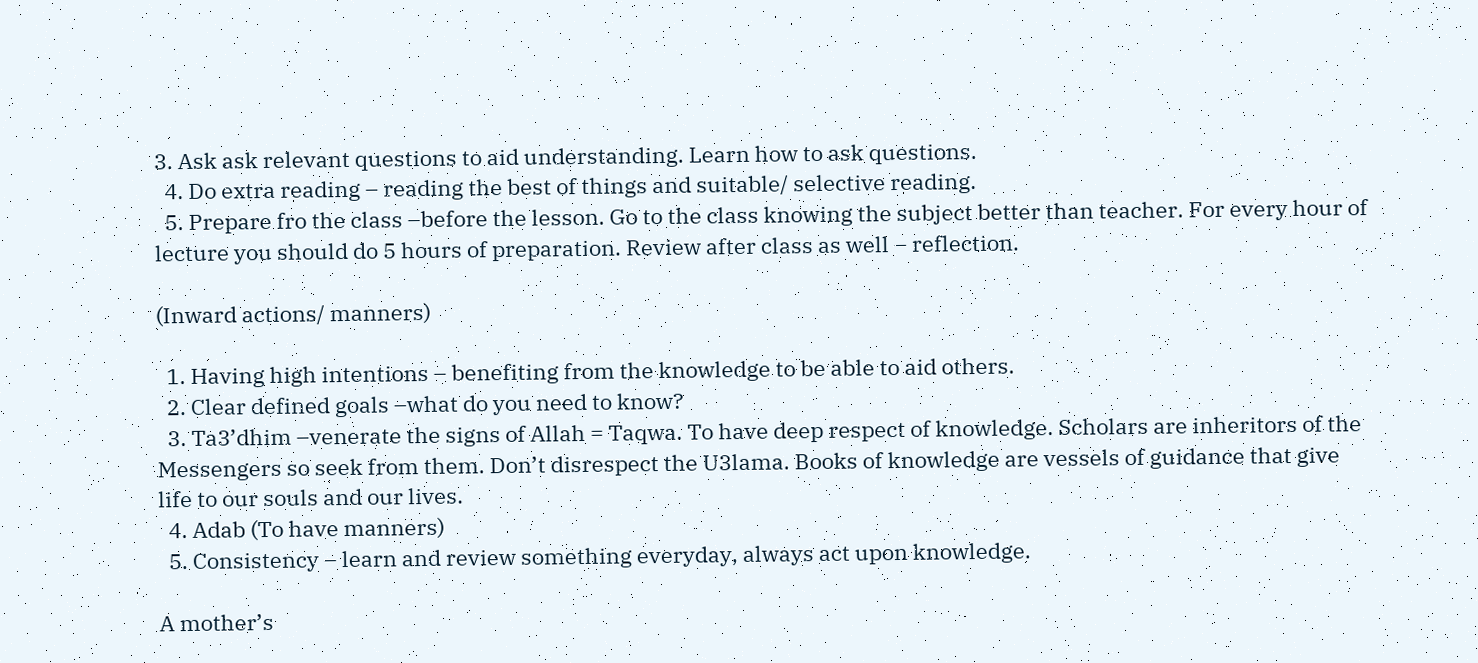3. Ask ask relevant questions to aid understanding. Learn how to ask questions.
  4. Do extra reading – reading the best of things and suitable/ selective reading.
  5. Prepare fro the class –before the lesson. Go to the class knowing the subject better than teacher. For every hour of lecture you should do 5 hours of preparation. Review after class as well – reflection.

(Inward actions/ manners)

  1. Having high intentions – benefiting from the knowledge to be able to aid others.
  2. Clear defined goals –what do you need to know?
  3. Ta3’dhim –venerate the signs of Allah = Taqwa. To have deep respect of knowledge. Scholars are inheritors of the Messengers so seek from them. Don’t disrespect the U3lama. Books of knowledge are vessels of guidance that give life to our souls and our lives.
  4. Adab (To have manners)
  5. Consistency – learn and review something everyday, always act upon knowledge.

A mother’s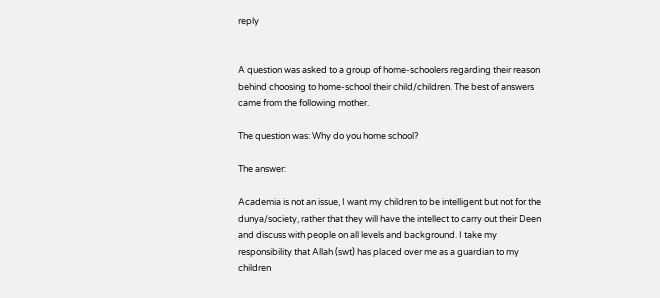reply


A question was asked to a group of home-schoolers regarding their reason behind choosing to home-school their child/children. The best of answers came from the following mother.

The question was: Why do you home school?

The answer:

Academia is not an issue, I want my children to be intelligent but not for the dunya/society, rather that they will have the intellect to carry out their Deen and discuss with people on all levels and background. I take my responsibility that Allah (swt) has placed over me as a guardian to my children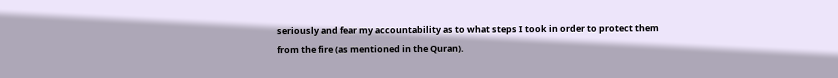seriously and fear my accountability as to what steps I took in order to protect them from the fire (as mentioned in the Quran).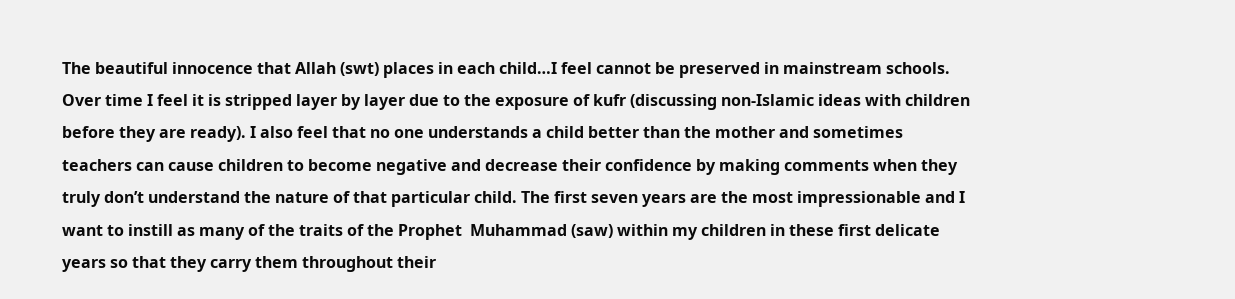The beautiful innocence that Allah (swt) places in each child…I feel cannot be preserved in mainstream schools. Over time I feel it is stripped layer by layer due to the exposure of kufr (discussing non-Islamic ideas with children before they are ready). I also feel that no one understands a child better than the mother and sometimes teachers can cause children to become negative and decrease their confidence by making comments when they truly don’t understand the nature of that particular child. The first seven years are the most impressionable and I want to instill as many of the traits of the Prophet  Muhammad (saw) within my children in these first delicate years so that they carry them throughout their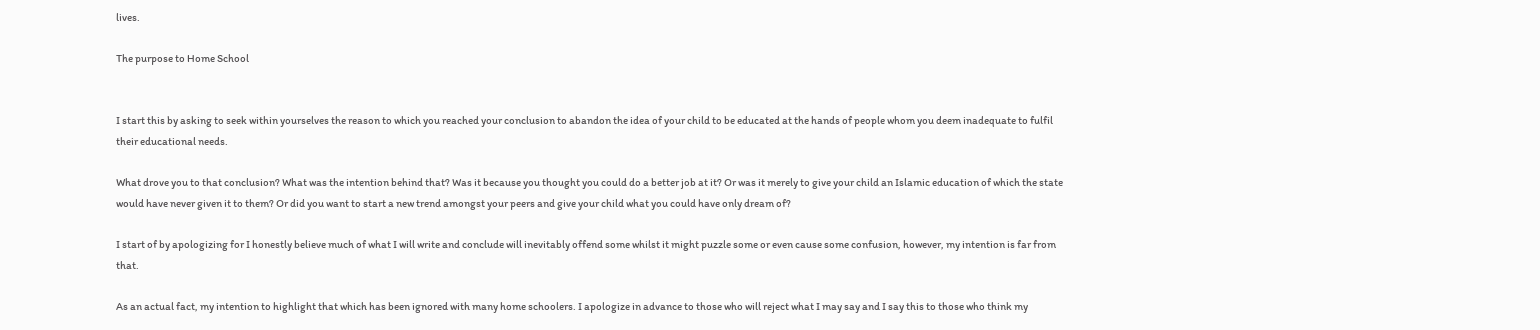lives.

The purpose to Home School


I start this by asking to seek within yourselves the reason to which you reached your conclusion to abandon the idea of your child to be educated at the hands of people whom you deem inadequate to fulfil their educational needs.

What drove you to that conclusion? What was the intention behind that? Was it because you thought you could do a better job at it? Or was it merely to give your child an Islamic education of which the state would have never given it to them? Or did you want to start a new trend amongst your peers and give your child what you could have only dream of?

I start of by apologizing for I honestly believe much of what I will write and conclude will inevitably offend some whilst it might puzzle some or even cause some confusion, however, my intention is far from that.

As an actual fact, my intention to highlight that which has been ignored with many home schoolers. I apologize in advance to those who will reject what I may say and I say this to those who think my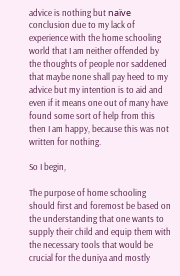advice is nothing but naïve conclusion due to my lack of experience with the home schooling world that I am neither offended by the thoughts of people nor saddened that maybe none shall pay heed to my advice but my intention is to aid and even if it means one out of many have found some sort of help from this then I am happy, because this was not written for nothing.

So I begin,

The purpose of home schooling should first and foremost be based on the understanding that one wants to supply their child and equip them with the necessary tools that would be crucial for the duniya and mostly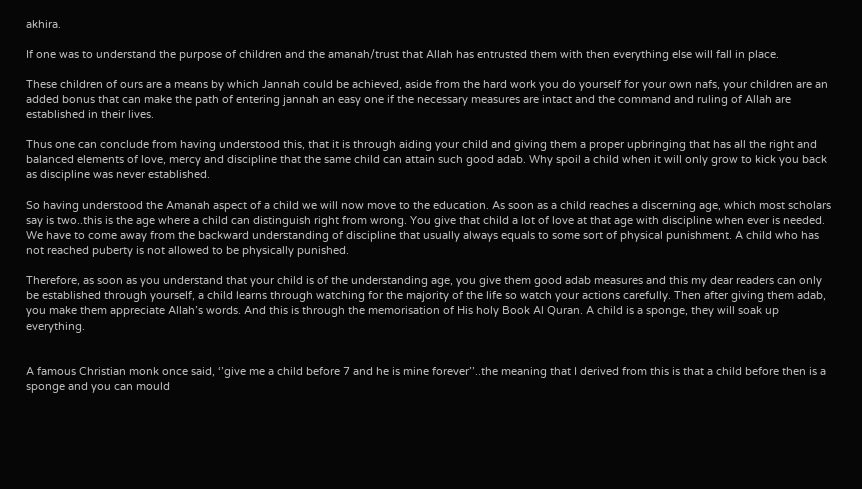akhira.

If one was to understand the purpose of children and the amanah/trust that Allah has entrusted them with then everything else will fall in place.

These children of ours are a means by which Jannah could be achieved, aside from the hard work you do yourself for your own nafs, your children are an added bonus that can make the path of entering jannah an easy one if the necessary measures are intact and the command and ruling of Allah are established in their lives.

Thus one can conclude from having understood this, that it is through aiding your child and giving them a proper upbringing that has all the right and balanced elements of love, mercy and discipline that the same child can attain such good adab. Why spoil a child when it will only grow to kick you back as discipline was never established.

So having understood the Amanah aspect of a child we will now move to the education. As soon as a child reaches a discerning age, which most scholars say is two..this is the age where a child can distinguish right from wrong. You give that child a lot of love at that age with discipline when ever is needed. We have to come away from the backward understanding of discipline that usually always equals to some sort of physical punishment. A child who has not reached puberty is not allowed to be physically punished.

Therefore, as soon as you understand that your child is of the understanding age, you give them good adab measures and this my dear readers can only be established through yourself, a child learns through watching for the majority of the life so watch your actions carefully. Then after giving them adab, you make them appreciate Allah’s words. And this is through the memorisation of His holy Book Al Quran. A child is a sponge, they will soak up everything.


A famous Christian monk once said, ‘’give me a child before 7 and he is mine forever’’..the meaning that I derived from this is that a child before then is a sponge and you can mould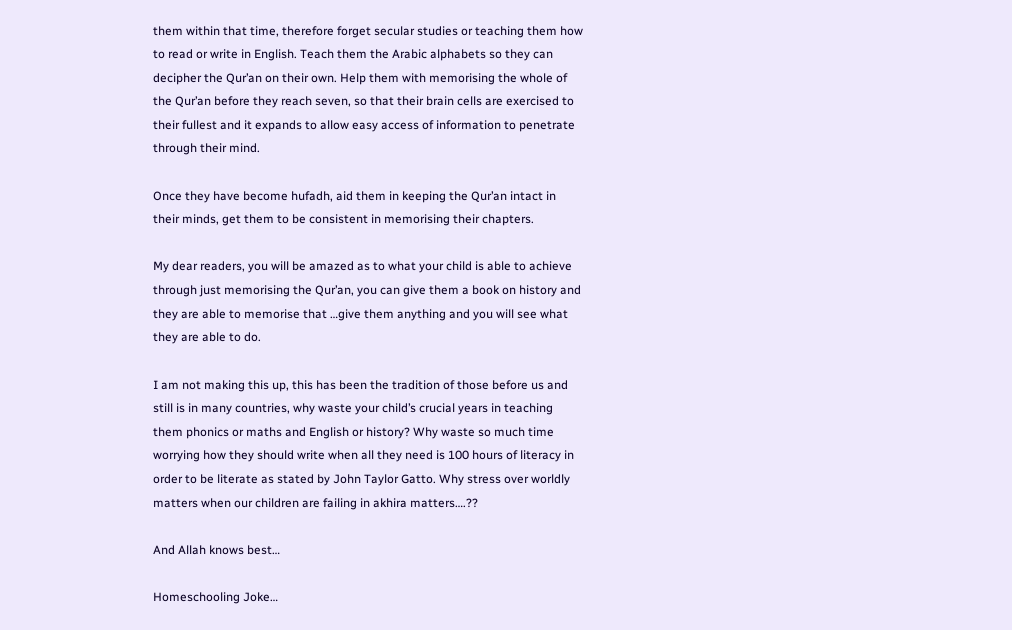them within that time, therefore forget secular studies or teaching them how to read or write in English. Teach them the Arabic alphabets so they can decipher the Qur’an on their own. Help them with memorising the whole of the Qur’an before they reach seven, so that their brain cells are exercised to their fullest and it expands to allow easy access of information to penetrate through their mind.

Once they have become hufadh, aid them in keeping the Qur’an intact in their minds, get them to be consistent in memorising their chapters.

My dear readers, you will be amazed as to what your child is able to achieve through just memorising the Qur’an, you can give them a book on history and they are able to memorise that …give them anything and you will see what they are able to do.

I am not making this up, this has been the tradition of those before us and still is in many countries, why waste your child’s crucial years in teaching them phonics or maths and English or history? Why waste so much time worrying how they should write when all they need is 100 hours of literacy in order to be literate as stated by John Taylor Gatto. Why stress over worldly matters when our children are failing in akhira matters….??

And Allah knows best…

Homeschooling Joke…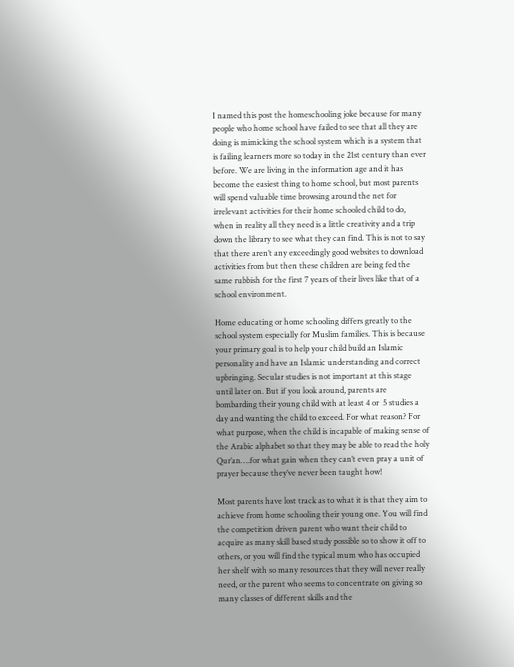I named this post the homeschooling joke because for many people who home school have failed to see that all they are doing is mimicking the school system which is a system that is failing learners more so today in the 21st century than ever before. We are living in the information age and it has become the easiest thing to home school, but most parents will spend valuable time browsing around the net for irrelevant activities for their home schooled child to do, when in reality all they need is a little creativity and a trip down the library to see what they can find. This is not to say that there aren’t any exceedingly good websites to download activities from but then these children are being fed the same rubbish for the first 7 years of their lives like that of a school environment.

Home educating or home schooling differs greatly to the school system especially for Muslim families. This is because your primary goal is to help your child build an Islamic personality and have an Islamic understanding and correct upbringing. Secular studies is not important at this stage until later on. But if you look around, parents are bombarding their young child with at least 4 or  5 studies a day and wanting the child to exceed. For what reason? For what purpose, when the child is incapable of making sense of the Arabic alphabet so that they may be able to read the holy Qur’an….for what gain when they can’t even pray a unit of prayer because they’ve never been taught how!

Most parents have lost track as to what it is that they aim to achieve from home schooling their young one. You will find the competition driven parent who want their child to acquire as many skill based study possible so to show it off to others, or you will find the typical mum who has occupied her shelf with so many resources that they will never really need, or the parent who seems to concentrate on giving so many classes of different skills and the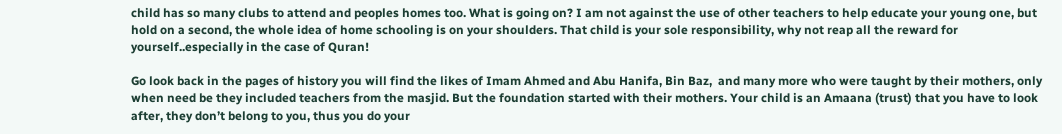child has so many clubs to attend and peoples homes too. What is going on? I am not against the use of other teachers to help educate your young one, but hold on a second, the whole idea of home schooling is on your shoulders. That child is your sole responsibility, why not reap all the reward for yourself..especially in the case of Quran!

Go look back in the pages of history you will find the likes of Imam Ahmed and Abu Hanifa, Bin Baz,  and many more who were taught by their mothers, only when need be they included teachers from the masjid. But the foundation started with their mothers. Your child is an Amaana (trust) that you have to look after, they don’t belong to you, thus you do your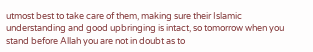utmost best to take care of them, making sure their Islamic understanding and good upbringing is intact, so tomorrow when you stand before Allah you are not in doubt as to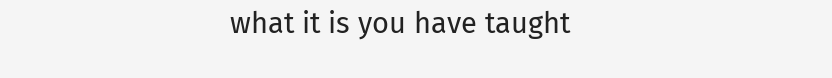what it is you have taught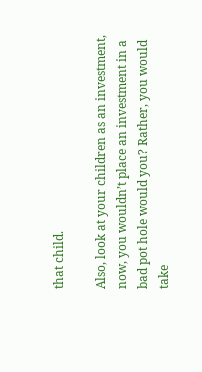that child.

Also, look at your children as an investment, now, you wouldn’t place an investment in a bad pot hole would you? Rather, you would take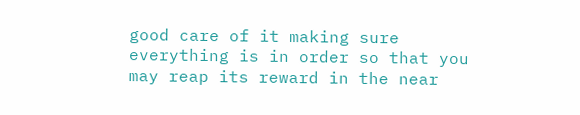good care of it making sure everything is in order so that you may reap its reward in the near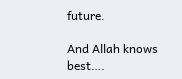future.

And Allah knows best….